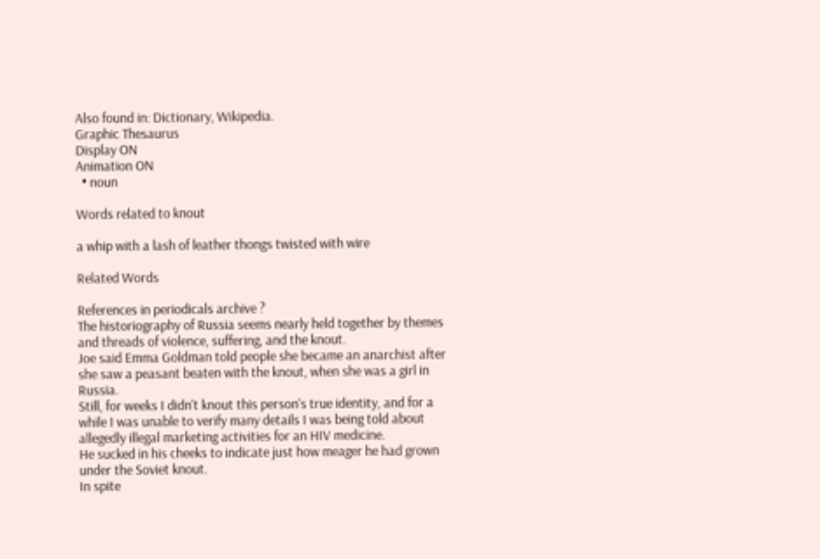Also found in: Dictionary, Wikipedia.
Graphic Thesaurus
Display ON
Animation ON
  • noun

Words related to knout

a whip with a lash of leather thongs twisted with wire

Related Words

References in periodicals archive ?
The historiography of Russia seems nearly held together by themes and threads of violence, suffering, and the knout.
Joe said Emma Goldman told people she became an anarchist after she saw a peasant beaten with the knout, when she was a girl in Russia.
Still, for weeks I didn't knout this person's true identity, and for a while I was unable to verify many details I was being told about allegedly illegal marketing activities for an HIV medicine.
He sucked in his cheeks to indicate just how meager he had grown under the Soviet knout.
In spite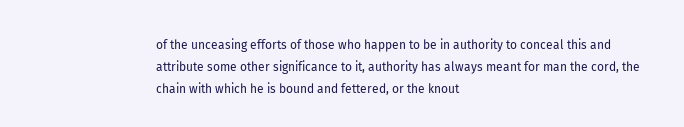of the unceasing efforts of those who happen to be in authority to conceal this and attribute some other significance to it, authority has always meant for man the cord, the chain with which he is bound and fettered, or the knout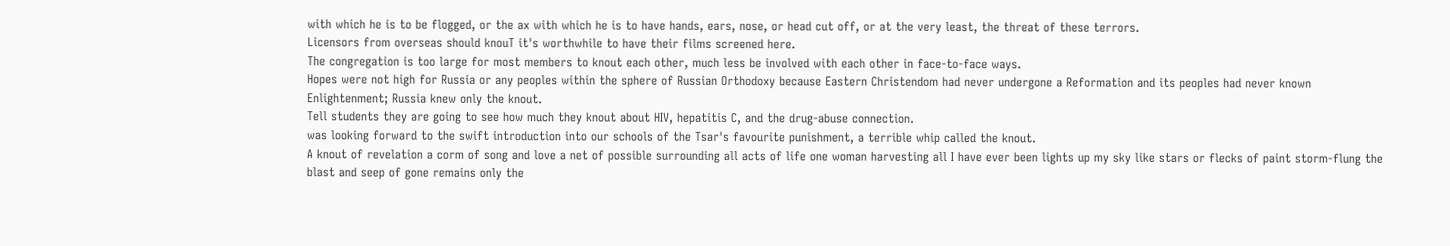with which he is to be flogged, or the ax with which he is to have hands, ears, nose, or head cut off, or at the very least, the threat of these terrors.
Licensors from overseas should knouT it's worthwhile to have their films screened here.
The congregation is too large for most members to knout each other, much less be involved with each other in face-to-face ways.
Hopes were not high for Russia or any peoples within the sphere of Russian Orthodoxy because Eastern Christendom had never undergone a Reformation and its peoples had never known Enlightenment; Russia knew only the knout.
Tell students they are going to see how much they knout about HIV, hepatitis C, and the drug-abuse connection.
was looking forward to the swift introduction into our schools of the Tsar's favourite punishment, a terrible whip called the knout.
A knout of revelation a corm of song and love a net of possible surrounding all acts of life one woman harvesting all I have ever been lights up my sky like stars or flecks of paint storm-flung the blast and seep of gone remains only the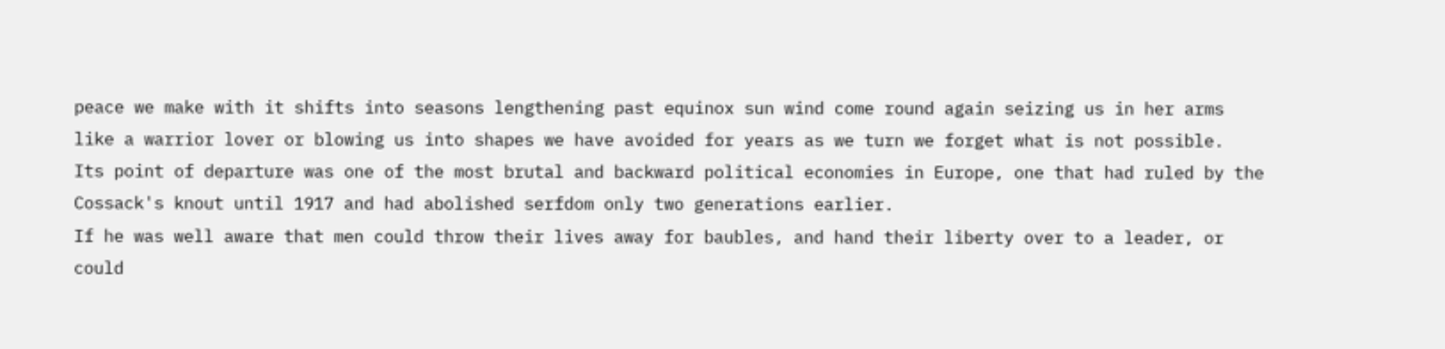peace we make with it shifts into seasons lengthening past equinox sun wind come round again seizing us in her arms like a warrior lover or blowing us into shapes we have avoided for years as we turn we forget what is not possible.
Its point of departure was one of the most brutal and backward political economies in Europe, one that had ruled by the Cossack's knout until 1917 and had abolished serfdom only two generations earlier.
If he was well aware that men could throw their lives away for baubles, and hand their liberty over to a leader, or could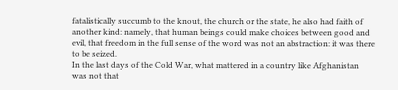fatalistically succumb to the knout, the church or the state, he also had faith of another kind: namely, that human beings could make choices between good and evil, that freedom in the full sense of the word was not an abstraction: it was there to be seized.
In the last days of the Cold War, what mattered in a country like Afghanistan was not that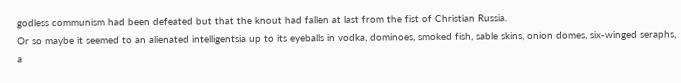godless communism had been defeated but that the knout had fallen at last from the fist of Christian Russia.
Or so maybe it seemed to an alienated intelligentsia up to its eyeballs in vodka, dominoes, smoked fish, sable skins, onion domes, six-winged seraphs, a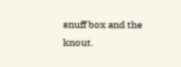snuff box and the knout.